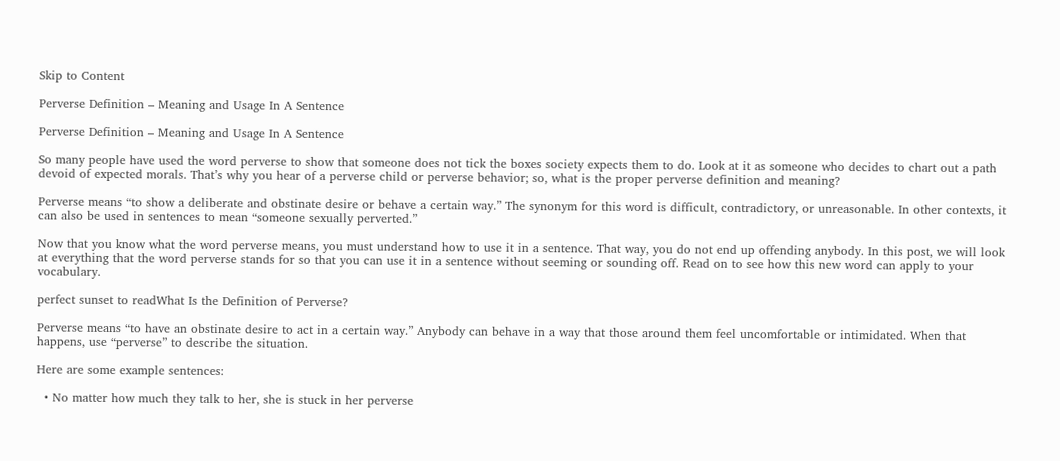Skip to Content

Perverse Definition – Meaning and Usage In A Sentence

Perverse Definition – Meaning and Usage In A Sentence

So many people have used the word perverse to show that someone does not tick the boxes society expects them to do. Look at it as someone who decides to chart out a path devoid of expected morals. That’s why you hear of a perverse child or perverse behavior; so, what is the proper perverse definition and meaning?

Perverse means “to show a deliberate and obstinate desire or behave a certain way.” The synonym for this word is difficult, contradictory, or unreasonable. In other contexts, it can also be used in sentences to mean “someone sexually perverted.”

Now that you know what the word perverse means, you must understand how to use it in a sentence. That way, you do not end up offending anybody. In this post, we will look at everything that the word perverse stands for so that you can use it in a sentence without seeming or sounding off. Read on to see how this new word can apply to your vocabulary.

perfect sunset to readWhat Is the Definition of Perverse?

Perverse means “to have an obstinate desire to act in a certain way.” Anybody can behave in a way that those around them feel uncomfortable or intimidated. When that happens, use “perverse” to describe the situation.

Here are some example sentences:

  • No matter how much they talk to her, she is stuck in her perverse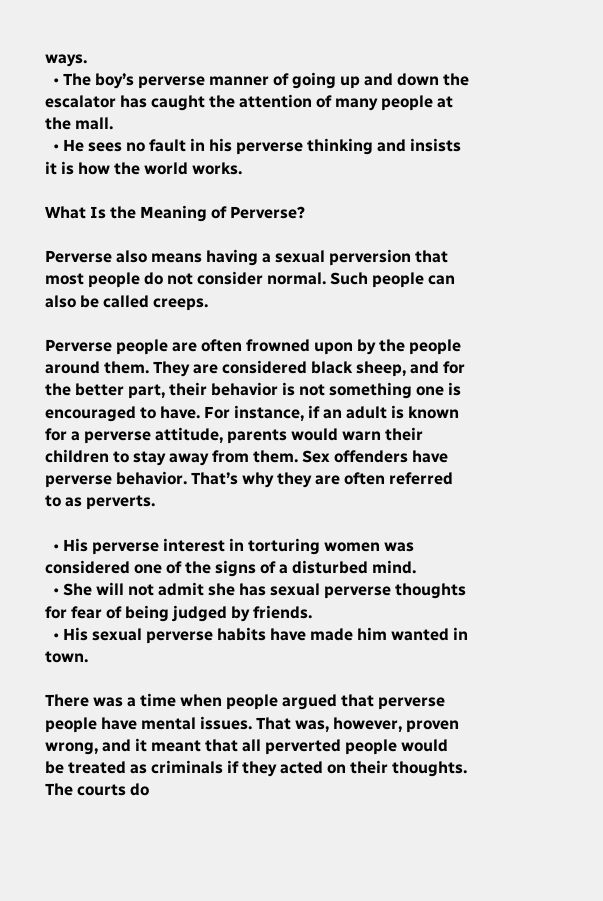ways.
  • The boy’s perverse manner of going up and down the escalator has caught the attention of many people at the mall.
  • He sees no fault in his perverse thinking and insists it is how the world works.

What Is the Meaning of Perverse?

Perverse also means having a sexual perversion that most people do not consider normal. Such people can also be called creeps.

Perverse people are often frowned upon by the people around them. They are considered black sheep, and for the better part, their behavior is not something one is encouraged to have. For instance, if an adult is known for a perverse attitude, parents would warn their children to stay away from them. Sex offenders have perverse behavior. That’s why they are often referred to as perverts.

  • His perverse interest in torturing women was considered one of the signs of a disturbed mind.
  • She will not admit she has sexual perverse thoughts for fear of being judged by friends.
  • His sexual perverse habits have made him wanted in town.

There was a time when people argued that perverse people have mental issues. That was, however, proven wrong, and it meant that all perverted people would be treated as criminals if they acted on their thoughts. The courts do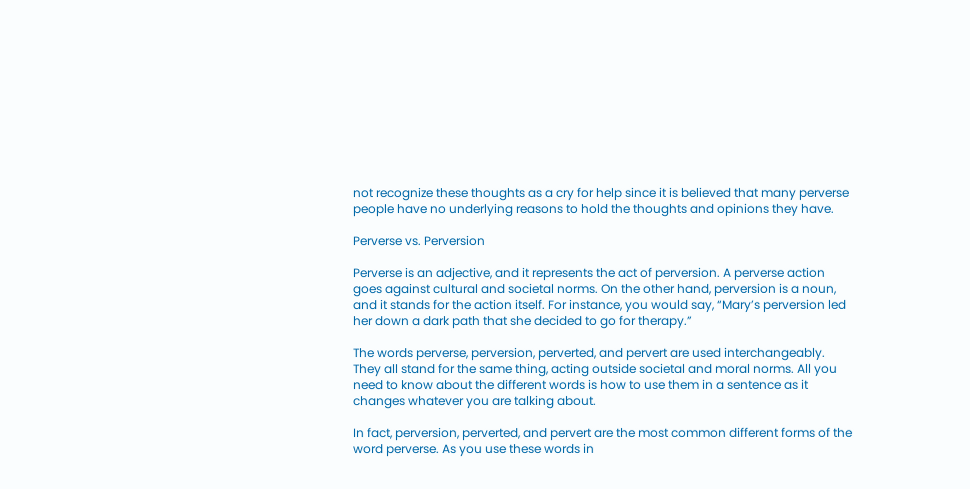not recognize these thoughts as a cry for help since it is believed that many perverse people have no underlying reasons to hold the thoughts and opinions they have.

Perverse vs. Perversion

Perverse is an adjective, and it represents the act of perversion. A perverse action goes against cultural and societal norms. On the other hand, perversion is a noun, and it stands for the action itself. For instance, you would say, “Mary’s perversion led her down a dark path that she decided to go for therapy.”

The words perverse, perversion, perverted, and pervert are used interchangeably. They all stand for the same thing, acting outside societal and moral norms. All you need to know about the different words is how to use them in a sentence as it changes whatever you are talking about.

In fact, perversion, perverted, and pervert are the most common different forms of the word perverse. As you use these words in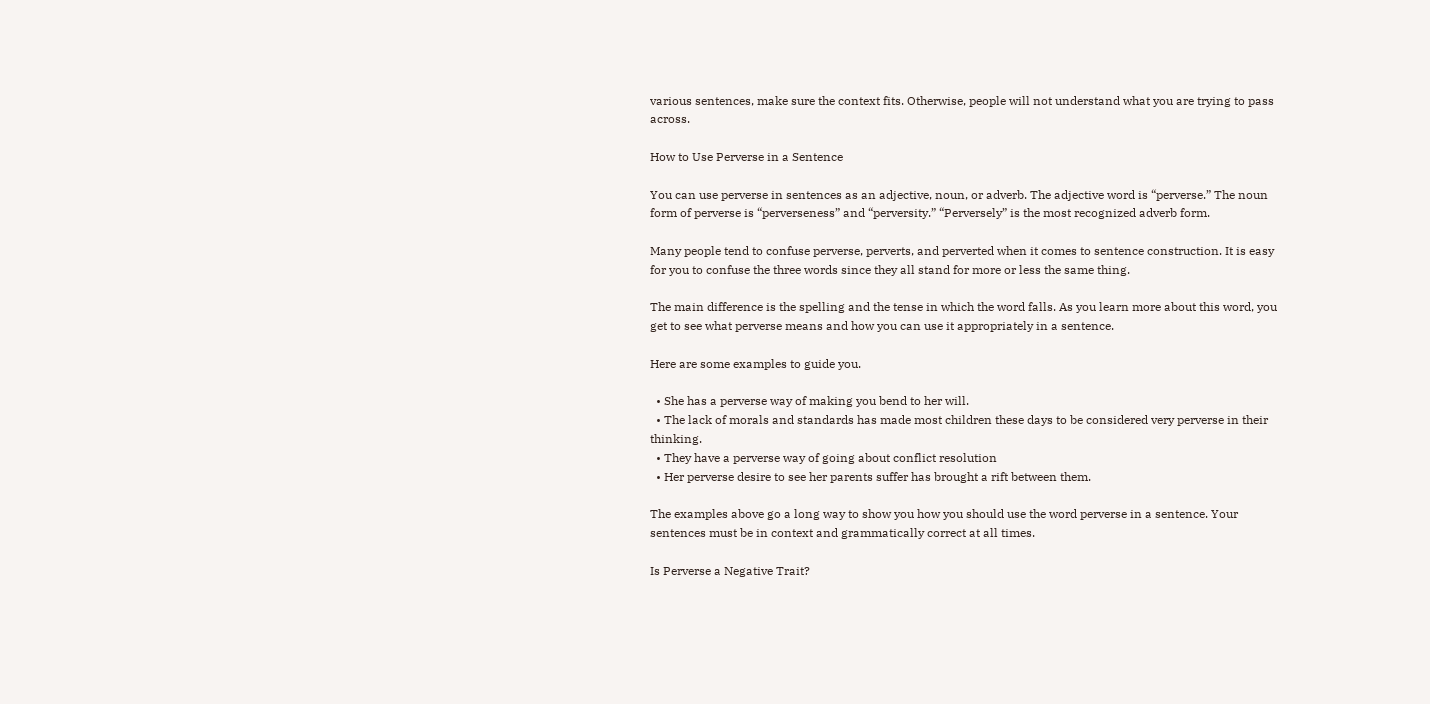various sentences, make sure the context fits. Otherwise, people will not understand what you are trying to pass across.

How to Use Perverse in a Sentence

You can use perverse in sentences as an adjective, noun, or adverb. The adjective word is “perverse.” The noun form of perverse is “perverseness” and “perversity.” “Perversely” is the most recognized adverb form.

Many people tend to confuse perverse, perverts, and perverted when it comes to sentence construction. It is easy for you to confuse the three words since they all stand for more or less the same thing.

The main difference is the spelling and the tense in which the word falls. As you learn more about this word, you get to see what perverse means and how you can use it appropriately in a sentence.

Here are some examples to guide you.

  • She has a perverse way of making you bend to her will.
  • The lack of morals and standards has made most children these days to be considered very perverse in their thinking.
  • They have a perverse way of going about conflict resolution
  • Her perverse desire to see her parents suffer has brought a rift between them.

The examples above go a long way to show you how you should use the word perverse in a sentence. Your sentences must be in context and grammatically correct at all times.

Is Perverse a Negative Trait?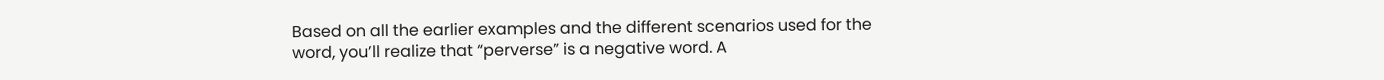Based on all the earlier examples and the different scenarios used for the word, you’ll realize that “perverse” is a negative word. A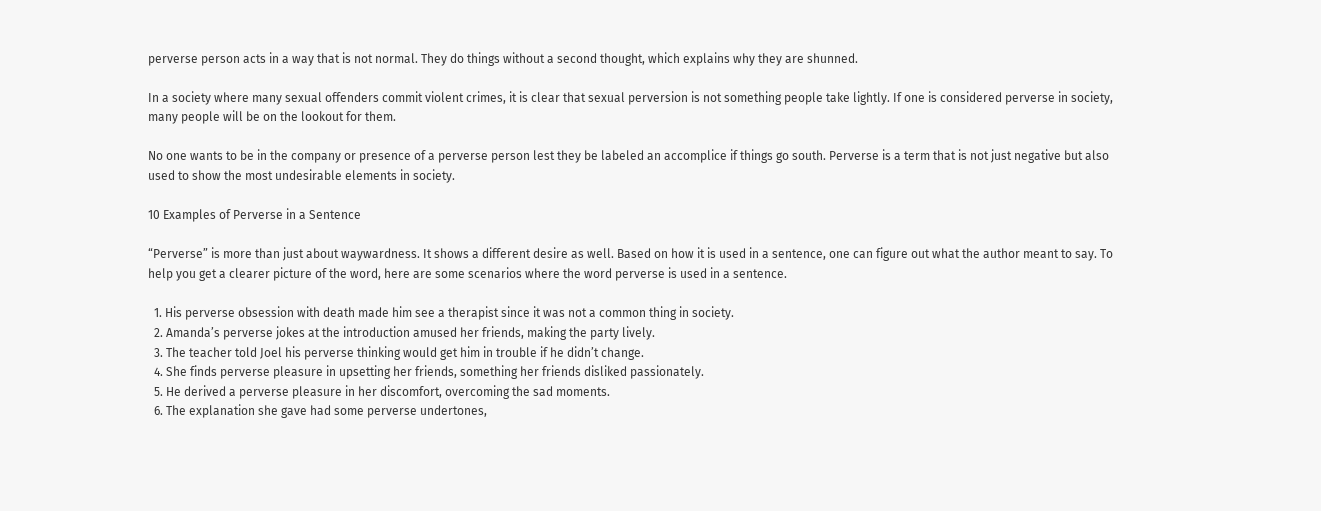perverse person acts in a way that is not normal. They do things without a second thought, which explains why they are shunned.

In a society where many sexual offenders commit violent crimes, it is clear that sexual perversion is not something people take lightly. If one is considered perverse in society, many people will be on the lookout for them.

No one wants to be in the company or presence of a perverse person lest they be labeled an accomplice if things go south. Perverse is a term that is not just negative but also used to show the most undesirable elements in society.

10 Examples of Perverse in a Sentence

“Perverse” is more than just about waywardness. It shows a different desire as well. Based on how it is used in a sentence, one can figure out what the author meant to say. To help you get a clearer picture of the word, here are some scenarios where the word perverse is used in a sentence.

  1. His perverse obsession with death made him see a therapist since it was not a common thing in society.
  2. Amanda’s perverse jokes at the introduction amused her friends, making the party lively.
  3. The teacher told Joel his perverse thinking would get him in trouble if he didn’t change.
  4. She finds perverse pleasure in upsetting her friends, something her friends disliked passionately.
  5. He derived a perverse pleasure in her discomfort, overcoming the sad moments.
  6. The explanation she gave had some perverse undertones,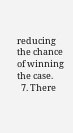reducing the chance of winning the case.
  7. There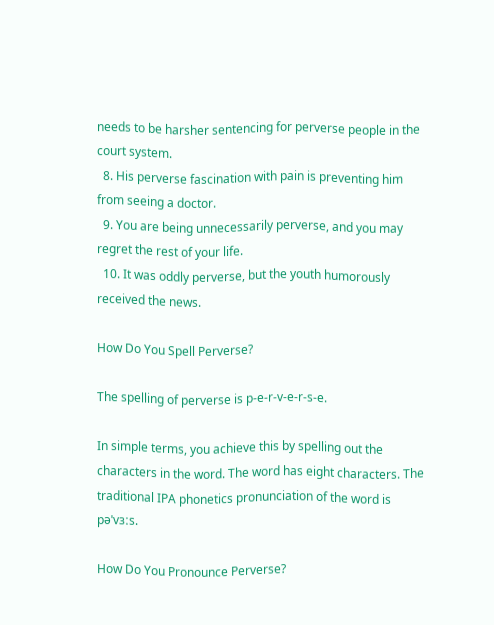needs to be harsher sentencing for perverse people in the court system.
  8. His perverse fascination with pain is preventing him from seeing a doctor.
  9. You are being unnecessarily perverse, and you may regret the rest of your life.
  10. It was oddly perverse, but the youth humorously received the news.

How Do You Spell Perverse?

The spelling of perverse is p-e-r-v-e-r-s-e.

In simple terms, you achieve this by spelling out the characters in the word. The word has eight characters. The traditional IPA phonetics pronunciation of the word is pəˈvɜːs.

How Do You Pronounce Perverse?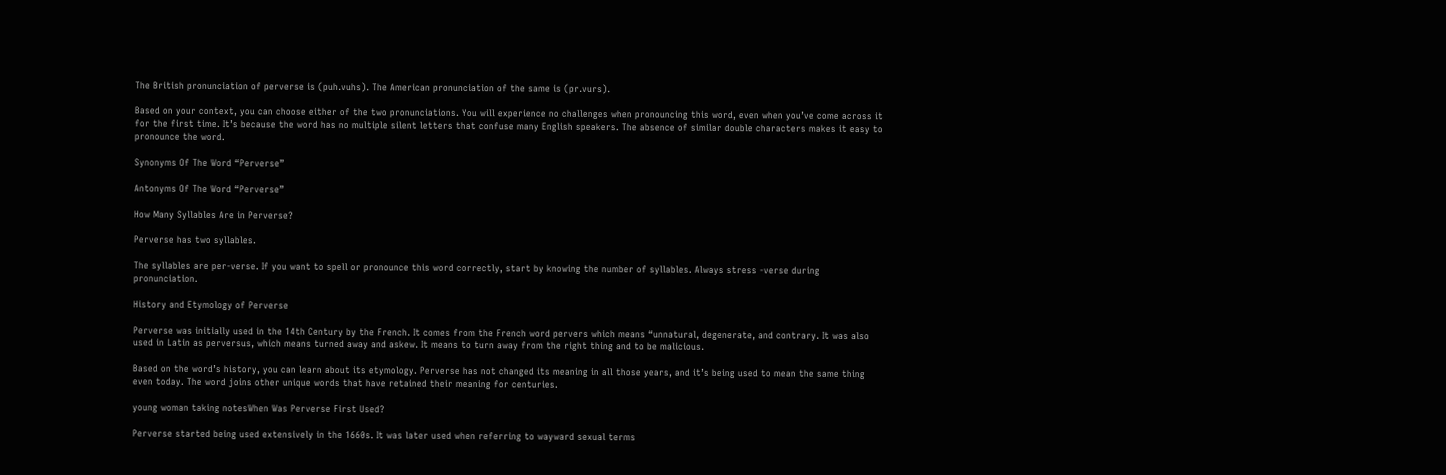The British pronunciation of perverse is (puh.vuhs). The American pronunciation of the same is (pr.vurs).

Based on your context, you can choose either of the two pronunciations. You will experience no challenges when pronouncing this word, even when you’ve come across it for the first time. It’s because the word has no multiple silent letters that confuse many English speakers. The absence of similar double characters makes it easy to pronounce the word.

Synonyms Of The Word “Perverse”

Antonyms Of The Word “Perverse”

How Many Syllables Are in Perverse?

Perverse has two syllables.

The syllables are per-verse. If you want to spell or pronounce this word correctly, start by knowing the number of syllables. Always stress -verse during pronunciation.

History and Etymology of Perverse

Perverse was initially used in the 14th Century by the French. It comes from the French word pervers which means “unnatural, degenerate, and contrary. It was also used in Latin as perversus, which means turned away and askew. It means to turn away from the right thing and to be malicious.

Based on the word’s history, you can learn about its etymology. Perverse has not changed its meaning in all those years, and it’s being used to mean the same thing even today. The word joins other unique words that have retained their meaning for centuries.

young woman taking notesWhen Was Perverse First Used?

Perverse started being used extensively in the 1660s. It was later used when referring to wayward sexual terms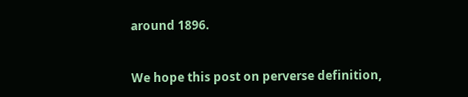around 1896.


We hope this post on perverse definition,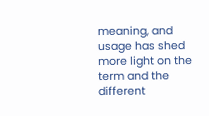meaning, and usage has shed more light on the term and the different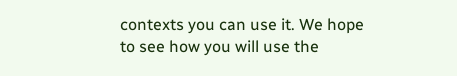contexts you can use it. We hope to see how you will use the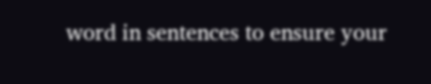word in sentences to ensure your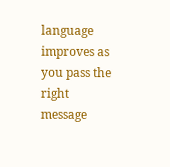language improves as you pass the right message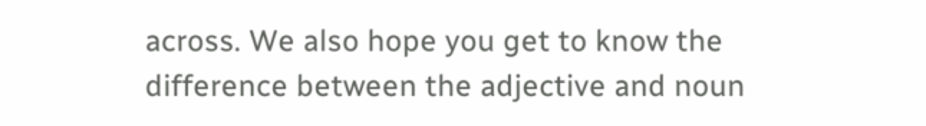across. We also hope you get to know the difference between the adjective and noun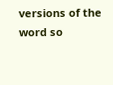versions of the word so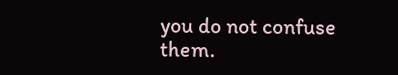you do not confuse them.